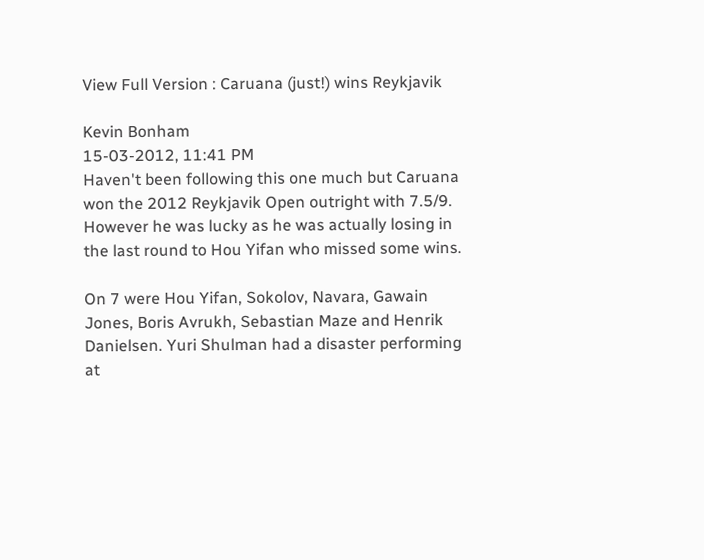View Full Version : Caruana (just!) wins Reykjavik

Kevin Bonham
15-03-2012, 11:41 PM
Haven't been following this one much but Caruana won the 2012 Reykjavik Open outright with 7.5/9. However he was lucky as he was actually losing in the last round to Hou Yifan who missed some wins.

On 7 were Hou Yifan, Sokolov, Navara, Gawain Jones, Boris Avrukh, Sebastian Maze and Henrik Danielsen. Yuri Shulman had a disaster performing at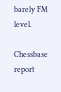barely FM level.

Chessbase report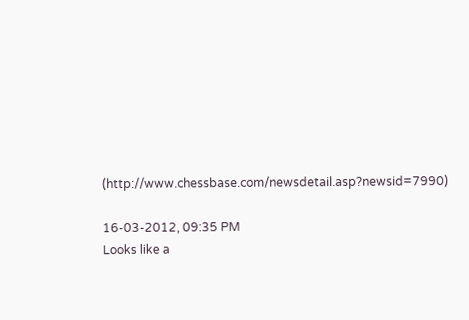(http://www.chessbase.com/newsdetail.asp?newsid=7990)

16-03-2012, 09:35 PM
Looks like a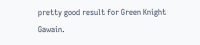pretty good result for Green Knight Gawain.